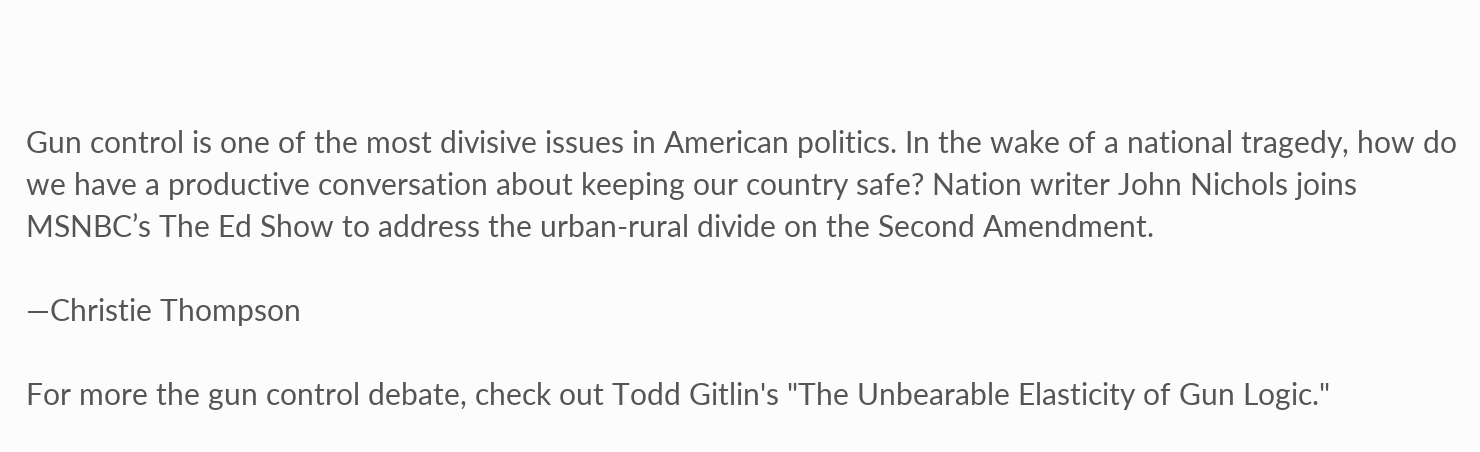Gun control is one of the most divisive issues in American politics. In the wake of a national tragedy, how do we have a productive conversation about keeping our country safe? Nation writer John Nichols joins MSNBC’s The Ed Show to address the urban-rural divide on the Second Amendment.

—Christie Thompson

For more the gun control debate, check out Todd Gitlin's "The Unbearable Elasticity of Gun Logic."